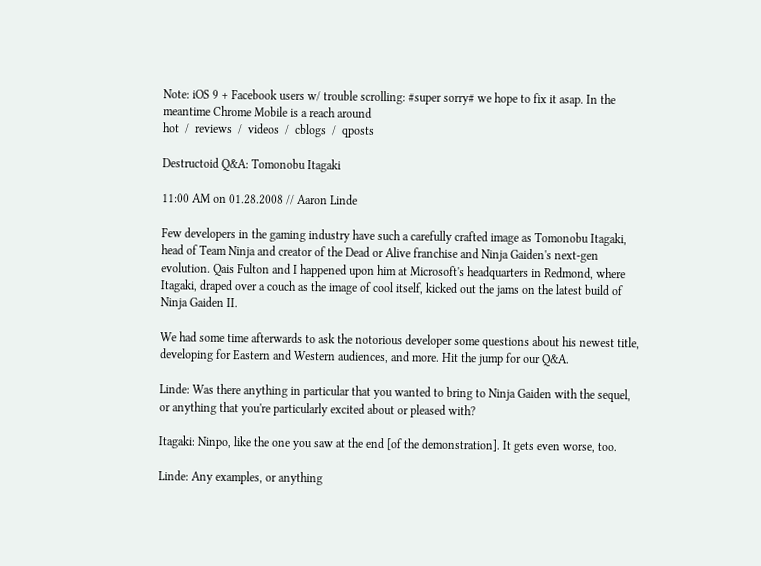Note: iOS 9 + Facebook users w/ trouble scrolling: #super sorry# we hope to fix it asap. In the meantime Chrome Mobile is a reach around
hot  /  reviews  /  videos  /  cblogs  /  qposts

Destructoid Q&A: Tomonobu Itagaki

11:00 AM on 01.28.2008 // Aaron Linde

Few developers in the gaming industry have such a carefully crafted image as Tomonobu Itagaki, head of Team Ninja and creator of the Dead or Alive franchise and Ninja Gaiden's next-gen evolution. Qais Fulton and I happened upon him at Microsoft's headquarters in Redmond, where Itagaki, draped over a couch as the image of cool itself, kicked out the jams on the latest build of Ninja Gaiden II.

We had some time afterwards to ask the notorious developer some questions about his newest title, developing for Eastern and Western audiences, and more. Hit the jump for our Q&A.

Linde: Was there anything in particular that you wanted to bring to Ninja Gaiden with the sequel, or anything that you're particularly excited about or pleased with?

Itagaki: Ninpo, like the one you saw at the end [of the demonstration]. It gets even worse, too.

Linde: Any examples, or anything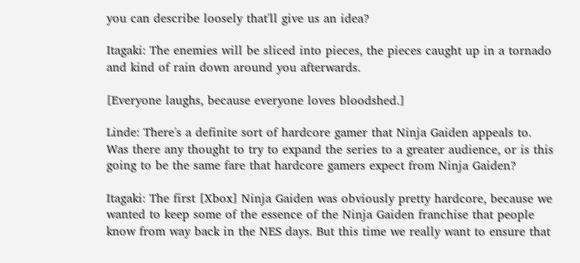you can describe loosely that'll give us an idea?

Itagaki: The enemies will be sliced into pieces, the pieces caught up in a tornado and kind of rain down around you afterwards.

[Everyone laughs, because everyone loves bloodshed.]

Linde: There's a definite sort of hardcore gamer that Ninja Gaiden appeals to. Was there any thought to try to expand the series to a greater audience, or is this going to be the same fare that hardcore gamers expect from Ninja Gaiden?

Itagaki: The first [Xbox] Ninja Gaiden was obviously pretty hardcore, because we wanted to keep some of the essence of the Ninja Gaiden franchise that people know from way back in the NES days. But this time we really want to ensure that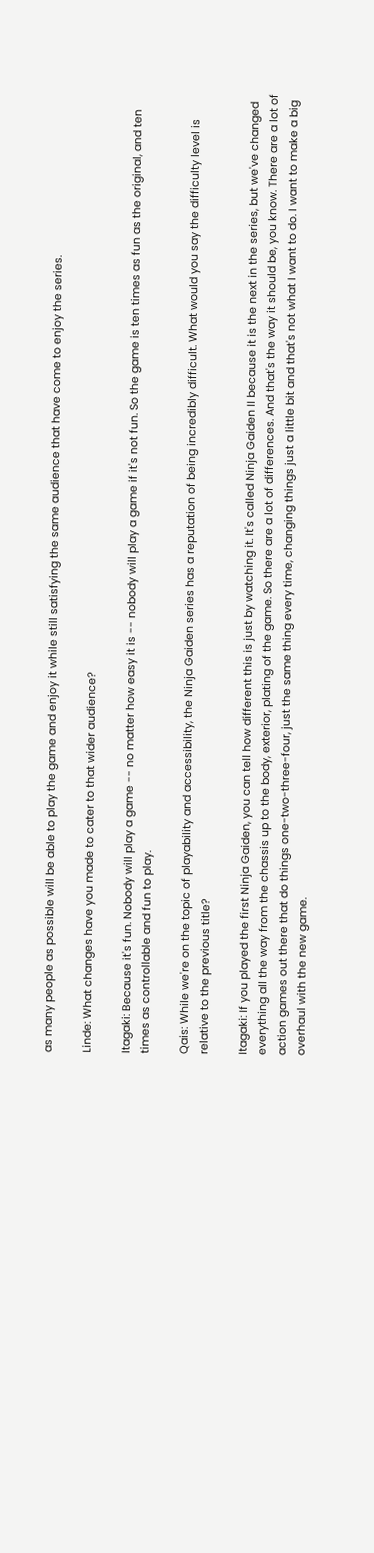as many people as possible will be able to play the game and enjoy it while still satisfying the same audience that have come to enjoy the series.

Linde: What changes have you made to cater to that wider audience?

Itagaki: Because it's fun. Nobody will play a game -- no matter how easy it is -- nobody will play a game if it's not fun. So the game is ten times as fun as the original, and ten times as controllable and fun to play.

Qais: While we're on the topic of playability and accessibility, the Ninja Gaiden series has a reputation of being incredibly difficult. What would you say the difficulty level is relative to the previous title?

Itagaki: If you played the first Ninja Gaiden, you can tell how different this is just by watching it. It's called Ninja Gaiden II because it is the next in the series, but we've changed everything all the way from the chassis up to the body, exterior, plating of the game. So there are a lot of differences. And that's the way it should be, you know. There are a lot of action games out there that do things one-two-three-four, just the same thing every time, changing things just a little bit and that's not what I want to do. I want to make a big overhaul with the new game.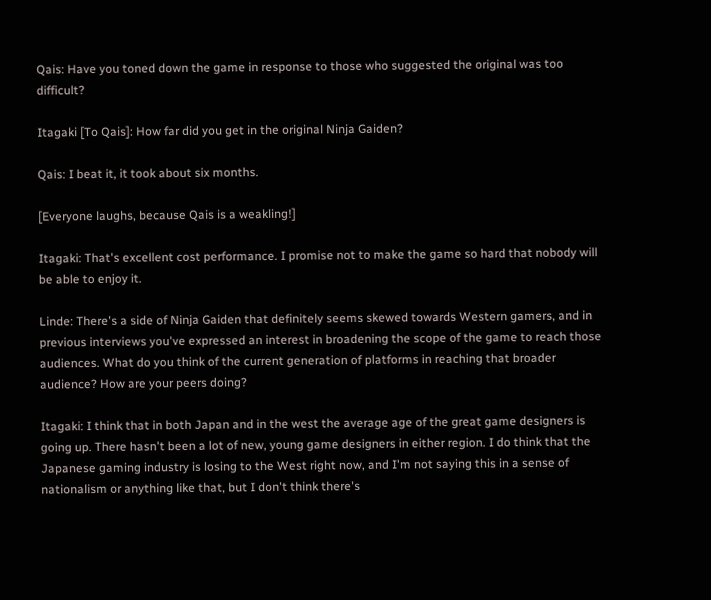Qais: Have you toned down the game in response to those who suggested the original was too difficult?

Itagaki [To Qais]: How far did you get in the original Ninja Gaiden?

Qais: I beat it, it took about six months.

[Everyone laughs, because Qais is a weakling!]

Itagaki: That's excellent cost performance. I promise not to make the game so hard that nobody will be able to enjoy it.

Linde: There's a side of Ninja Gaiden that definitely seems skewed towards Western gamers, and in previous interviews you've expressed an interest in broadening the scope of the game to reach those audiences. What do you think of the current generation of platforms in reaching that broader audience? How are your peers doing?

Itagaki: I think that in both Japan and in the west the average age of the great game designers is going up. There hasn't been a lot of new, young game designers in either region. I do think that the Japanese gaming industry is losing to the West right now, and I'm not saying this in a sense of nationalism or anything like that, but I don't think there's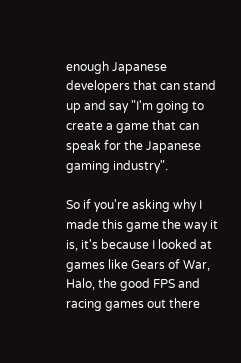enough Japanese developers that can stand up and say "I'm going to create a game that can speak for the Japanese gaming industry".

So if you're asking why I made this game the way it is, it's because I looked at games like Gears of War, Halo, the good FPS and racing games out there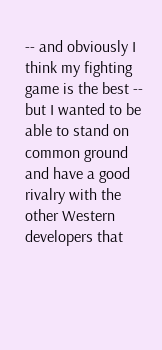-- and obviously I think my fighting game is the best -- but I wanted to be able to stand on common ground and have a good rivalry with the other Western developers that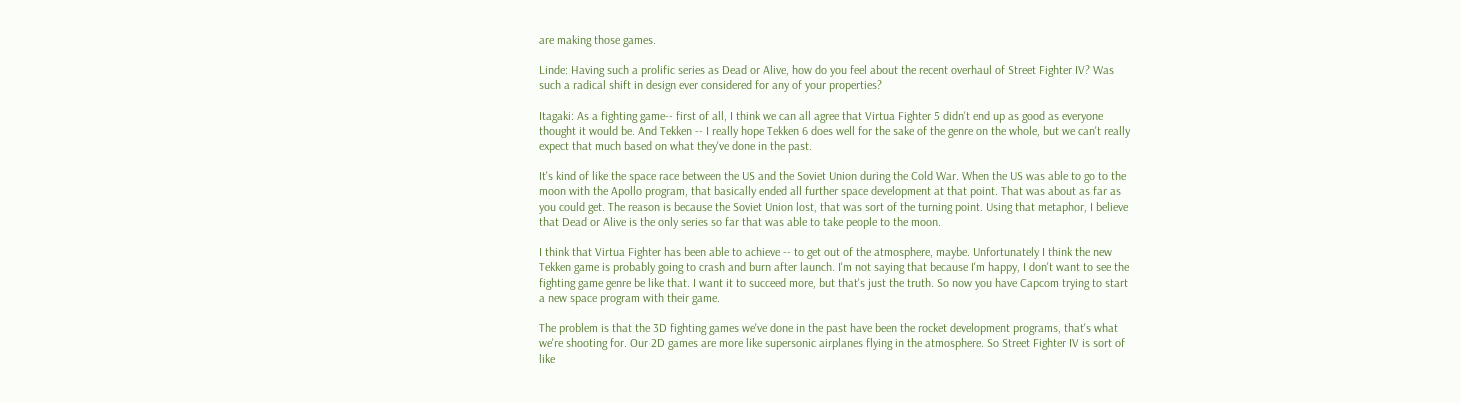are making those games.

Linde: Having such a prolific series as Dead or Alive, how do you feel about the recent overhaul of Street Fighter IV? Was such a radical shift in design ever considered for any of your properties?

Itagaki: As a fighting game-- first of all, I think we can all agree that Virtua Fighter 5 didn't end up as good as everyone thought it would be. And Tekken -- I really hope Tekken 6 does well for the sake of the genre on the whole, but we can't really expect that much based on what they've done in the past.

It's kind of like the space race between the US and the Soviet Union during the Cold War. When the US was able to go to the moon with the Apollo program, that basically ended all further space development at that point. That was about as far as you could get. The reason is because the Soviet Union lost, that was sort of the turning point. Using that metaphor, I believe that Dead or Alive is the only series so far that was able to take people to the moon.

I think that Virtua Fighter has been able to achieve -- to get out of the atmosphere, maybe. Unfortunately I think the new Tekken game is probably going to crash and burn after launch. I'm not saying that because I'm happy, I don't want to see the fighting game genre be like that. I want it to succeed more, but that's just the truth. So now you have Capcom trying to start a new space program with their game.

The problem is that the 3D fighting games we've done in the past have been the rocket development programs, that's what we're shooting for. Our 2D games are more like supersonic airplanes flying in the atmosphere. So Street Fighter IV is sort of like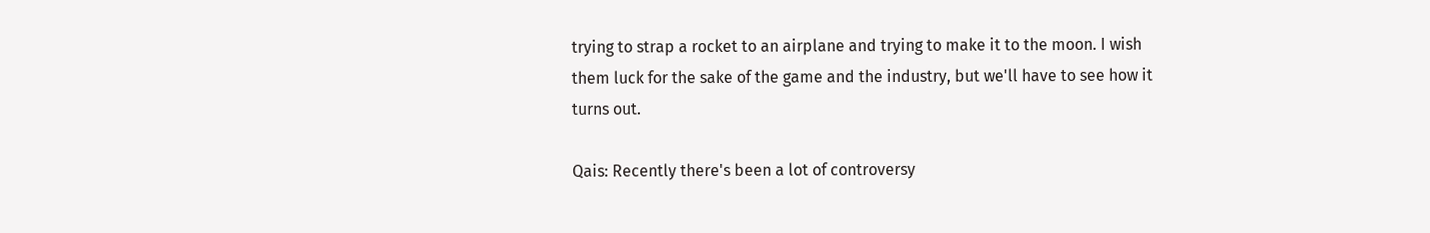trying to strap a rocket to an airplane and trying to make it to the moon. I wish them luck for the sake of the game and the industry, but we'll have to see how it turns out.

Qais: Recently there's been a lot of controversy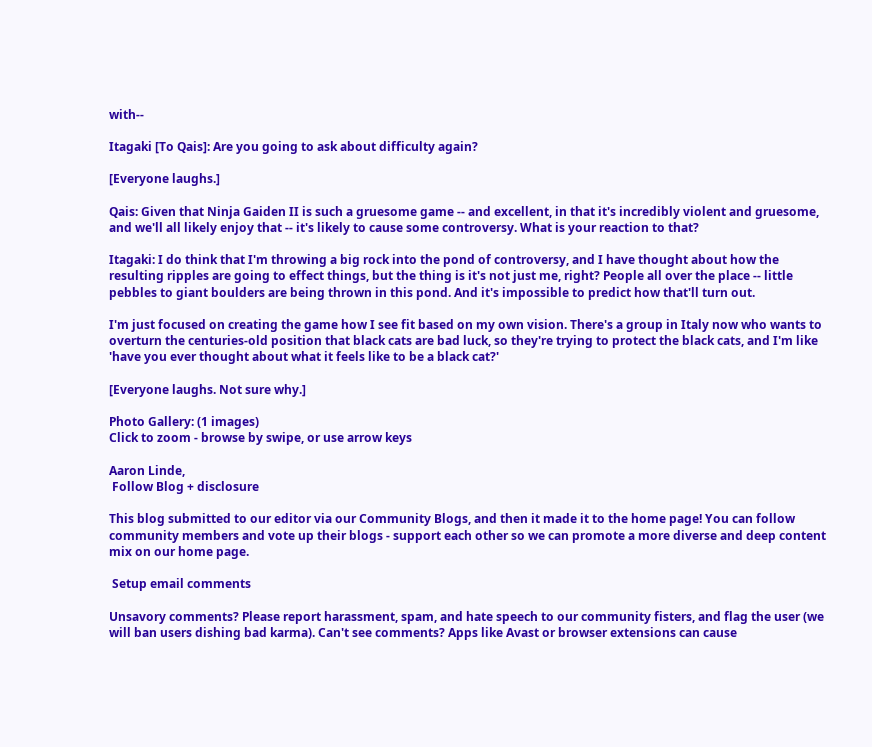with--

Itagaki [To Qais]: Are you going to ask about difficulty again?

[Everyone laughs.]

Qais: Given that Ninja Gaiden II is such a gruesome game -- and excellent, in that it's incredibly violent and gruesome, and we'll all likely enjoy that -- it's likely to cause some controversy. What is your reaction to that?

Itagaki: I do think that I'm throwing a big rock into the pond of controversy, and I have thought about how the resulting ripples are going to effect things, but the thing is it's not just me, right? People all over the place -- little pebbles to giant boulders are being thrown in this pond. And it's impossible to predict how that'll turn out.

I'm just focused on creating the game how I see fit based on my own vision. There's a group in Italy now who wants to overturn the centuries-old position that black cats are bad luck, so they're trying to protect the black cats, and I'm like 'have you ever thought about what it feels like to be a black cat?'

[Everyone laughs. Not sure why.]

Photo Gallery: (1 images)
Click to zoom - browse by swipe, or use arrow keys

Aaron Linde,
 Follow Blog + disclosure

This blog submitted to our editor via our Community Blogs, and then it made it to the home page! You can follow community members and vote up their blogs - support each other so we can promote a more diverse and deep content mix on our home page.

 Setup email comments

Unsavory comments? Please report harassment, spam, and hate speech to our community fisters, and flag the user (we will ban users dishing bad karma). Can't see comments? Apps like Avast or browser extensions can cause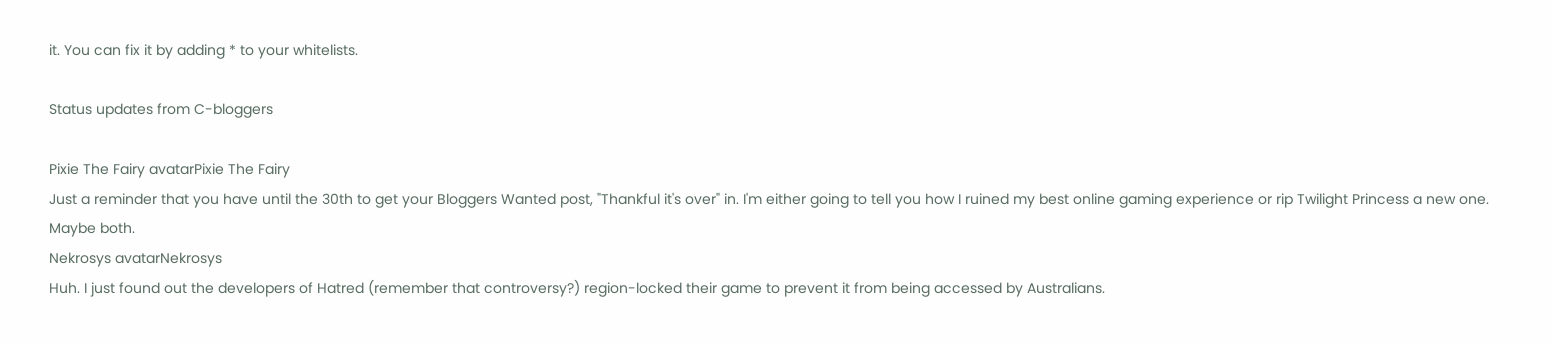it. You can fix it by adding * to your whitelists.

Status updates from C-bloggers

Pixie The Fairy avatarPixie The Fairy
Just a reminder that you have until the 30th to get your Bloggers Wanted post, "Thankful it's over" in. I'm either going to tell you how I ruined my best online gaming experience or rip Twilight Princess a new one. Maybe both.
Nekrosys avatarNekrosys
Huh. I just found out the developers of Hatred (remember that controversy?) region-locked their game to prevent it from being accessed by Australians.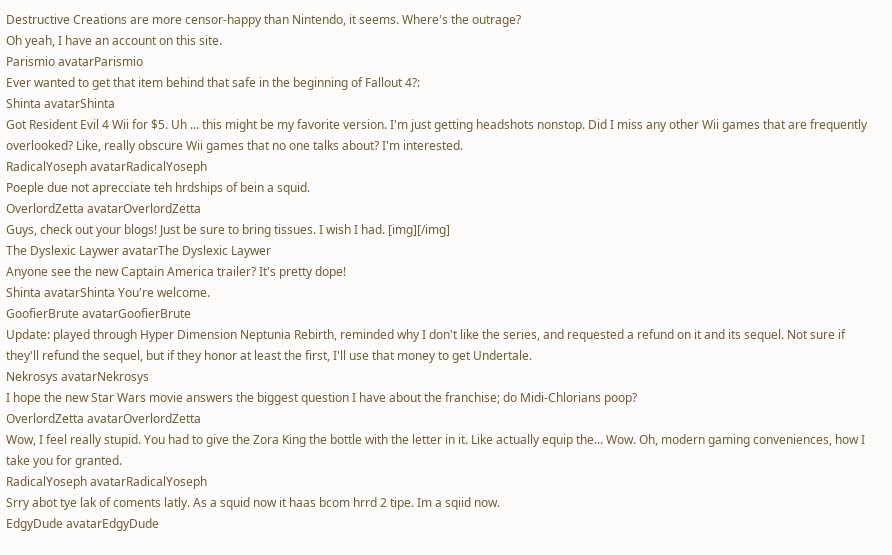Destructive Creations are more censor-happy than Nintendo, it seems. Where's the outrage?
Oh yeah, I have an account on this site.
Parismio avatarParismio
Ever wanted to get that item behind that safe in the beginning of Fallout 4?:
Shinta avatarShinta
Got Resident Evil 4 Wii for $5. Uh ... this might be my favorite version. I'm just getting headshots nonstop. Did I miss any other Wii games that are frequently overlooked? Like, really obscure Wii games that no one talks about? I'm interested.
RadicalYoseph avatarRadicalYoseph
Poeple due not aprecciate teh hrdships of bein a squid.
OverlordZetta avatarOverlordZetta
Guys, check out your blogs! Just be sure to bring tissues. I wish I had. [img][/img]
The Dyslexic Laywer avatarThe Dyslexic Laywer
Anyone see the new Captain America trailer? It's pretty dope!
Shinta avatarShinta You're welcome.
GoofierBrute avatarGoofierBrute
Update: played through Hyper Dimension Neptunia Rebirth, reminded why I don't like the series, and requested a refund on it and its sequel. Not sure if they'll refund the sequel, but if they honor at least the first, I'll use that money to get Undertale.
Nekrosys avatarNekrosys
I hope the new Star Wars movie answers the biggest question I have about the franchise; do Midi-Chlorians poop?
OverlordZetta avatarOverlordZetta
Wow, I feel really stupid. You had to give the Zora King the bottle with the letter in it. Like actually equip the... Wow. Oh, modern gaming conveniences, how I take you for granted.
RadicalYoseph avatarRadicalYoseph
Srry abot tye lak of coments latly. As a squid now it haas bcom hrrd 2 tipe. Im a sqiid now.
EdgyDude avatarEdgyDude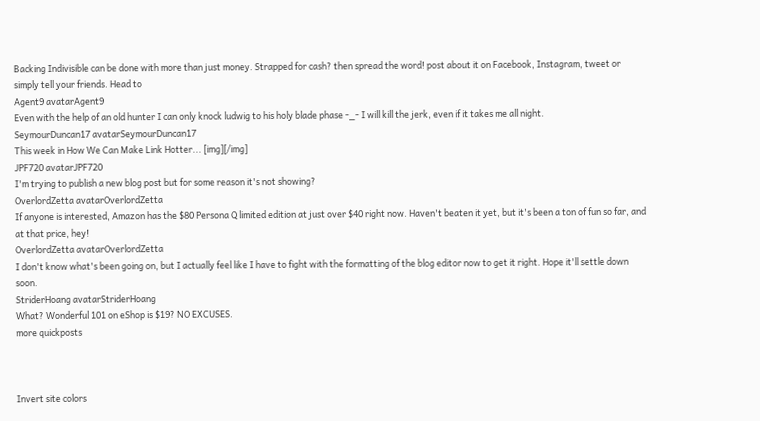Backing Indivisible can be done with more than just money. Strapped for cash? then spread the word! post about it on Facebook, Instagram, tweet or simply tell your friends. Head to
Agent9 avatarAgent9
Even with the help of an old hunter I can only knock ludwig to his holy blade phase -_- I will kill the jerk, even if it takes me all night.
SeymourDuncan17 avatarSeymourDuncan17
This week in How We Can Make Link Hotter... [img][/img]
JPF720 avatarJPF720
I'm trying to publish a new blog post but for some reason it's not showing?
OverlordZetta avatarOverlordZetta
If anyone is interested, Amazon has the $80 Persona Q limited edition at just over $40 right now. Haven't beaten it yet, but it's been a ton of fun so far, and at that price, hey!
OverlordZetta avatarOverlordZetta
I don't know what's been going on, but I actually feel like I have to fight with the formatting of the blog editor now to get it right. Hope it'll settle down soon.
StriderHoang avatarStriderHoang
What? Wonderful 101 on eShop is $19? NO EXCUSES.
more quickposts



Invert site colors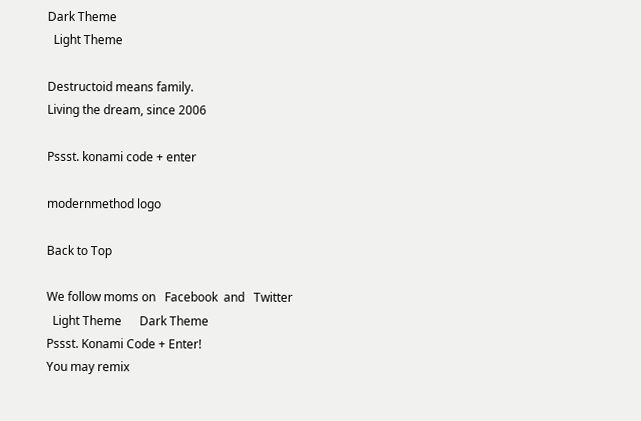Dark Theme
  Light Theme

Destructoid means family.
Living the dream, since 2006

Pssst. konami code + enter

modernmethod logo

Back to Top

We follow moms on   Facebook  and   Twitter
  Light Theme      Dark Theme
Pssst. Konami Code + Enter!
You may remix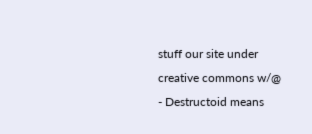stuff our site under creative commons w/@
- Destructoid means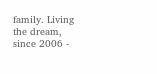family. Living the dream, since 2006 -